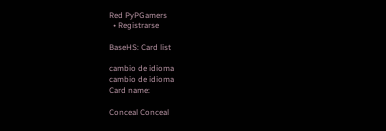Red PyPGamers
  • Registrarse

BaseHS: Card list

cambio de idioma
cambio de idioma
Card name:

Conceal Conceal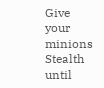Give your minions Stealth until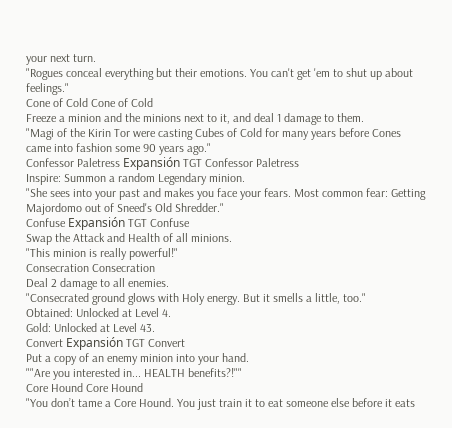your next turn.
"Rogues conceal everything but their emotions. You can't get 'em to shut up about feelings."
Cone of Cold Cone of Cold
Freeze a minion and the minions next to it, and deal 1 damage to them.
"Magi of the Kirin Tor were casting Cubes of Cold for many years before Cones came into fashion some 90 years ago."
Confessor Paletress Expansión TGT Confessor Paletress
Inspire: Summon a random Legendary minion.
"She sees into your past and makes you face your fears. Most common fear: Getting Majordomo out of Sneed's Old Shredder."
Confuse Expansión TGT Confuse
Swap the Attack and Health of all minions.
"This minion is really powerful!"
Consecration Consecration
Deal 2 damage to all enemies.
"Consecrated ground glows with Holy energy. But it smells a little, too."
Obtained: Unlocked at Level 4.
Gold: Unlocked at Level 43.
Convert Expansión TGT Convert
Put a copy of an enemy minion into your hand.
""Are you interested in... HEALTH benefits?!""
Core Hound Core Hound
"You don’t tame a Core Hound. You just train it to eat someone else before it eats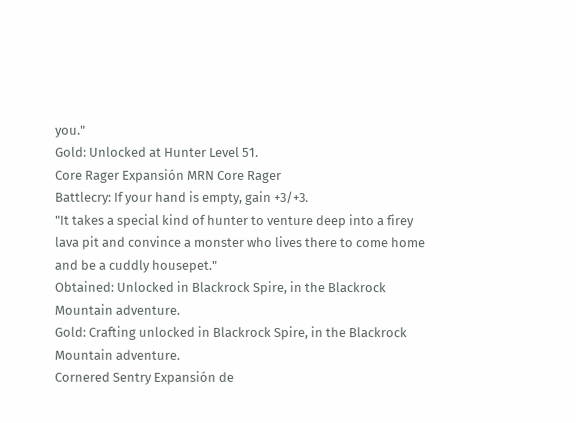you."
Gold: Unlocked at Hunter Level 51.
Core Rager Expansión MRN Core Rager
Battlecry: If your hand is empty, gain +3/+3.
"It takes a special kind of hunter to venture deep into a firey lava pit and convince a monster who lives there to come home and be a cuddly housepet."
Obtained: Unlocked in Blackrock Spire, in the Blackrock Mountain adventure.
Gold: Crafting unlocked in Blackrock Spire, in the Blackrock Mountain adventure.
Cornered Sentry Expansión de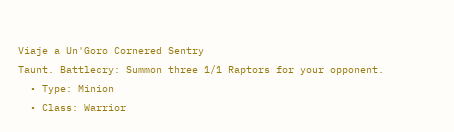Viaje a Un'Goro Cornered Sentry
Taunt. Battlecry: Summon three 1/1 Raptors for your opponent.
  • Type: Minion
  • Class: Warrior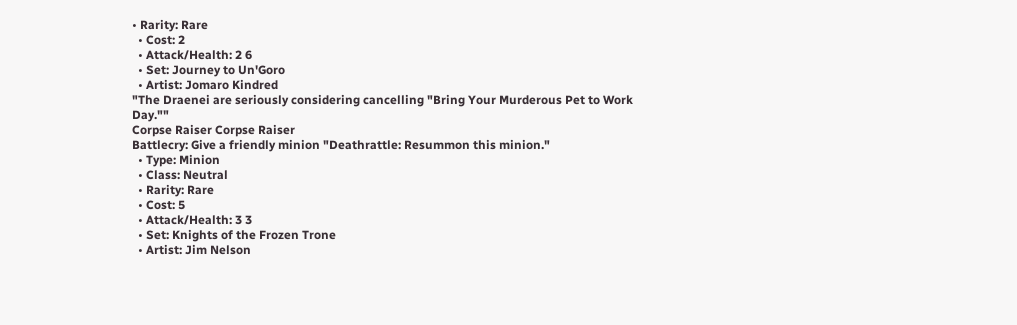• Rarity: Rare
  • Cost: 2
  • Attack/Health: 2 6
  • Set: Journey to Un'Goro
  • Artist: Jomaro Kindred
"The Draenei are seriously considering cancelling "Bring Your Murderous Pet to Work Day.""
Corpse Raiser Corpse Raiser
Battlecry: Give a friendly minion "Deathrattle: Resummon this minion."
  • Type: Minion
  • Class: Neutral
  • Rarity: Rare
  • Cost: 5
  • Attack/Health: 3 3
  • Set: Knights of the Frozen Trone
  • Artist: Jim Nelson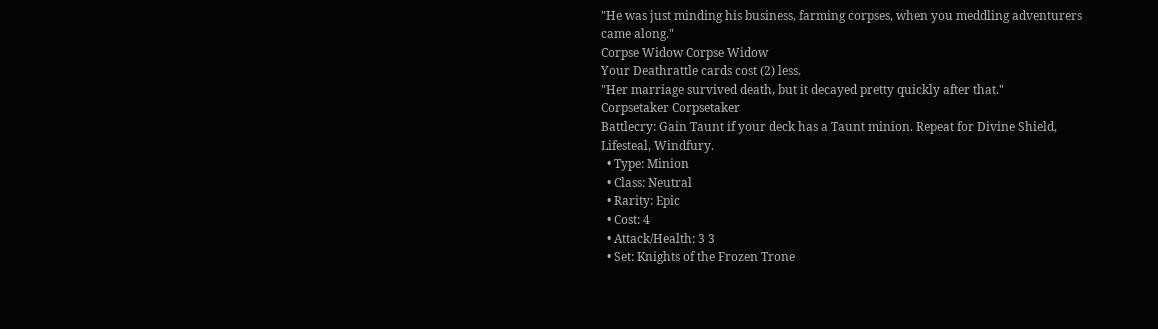"He was just minding his business, farming corpses, when you meddling adventurers came along."
Corpse Widow Corpse Widow
Your Deathrattle cards cost (2) less.
"Her marriage survived death, but it decayed pretty quickly after that."
Corpsetaker Corpsetaker
Battlecry: Gain Taunt if your deck has a Taunt minion. Repeat for Divine Shield, Lifesteal, Windfury.
  • Type: Minion
  • Class: Neutral
  • Rarity: Epic
  • Cost: 4
  • Attack/Health: 3 3
  • Set: Knights of the Frozen Trone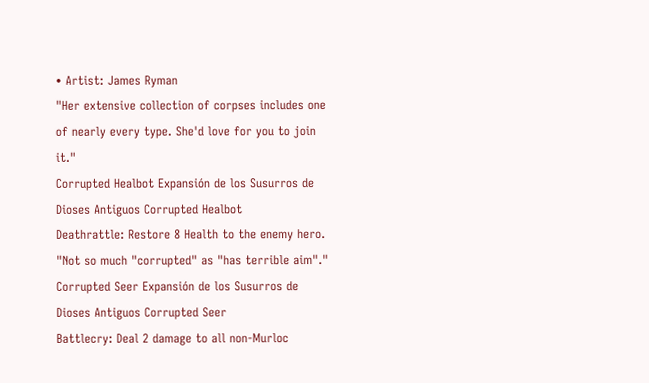• Artist: James Ryman
"Her extensive collection of corpses includes one of nearly every type. She'd love for you to join it."
Corrupted Healbot Expansión de los Susurros de Dioses Antiguos Corrupted Healbot
Deathrattle: Restore 8 Health to the enemy hero.
"Not so much "corrupted" as "has terrible aim"."
Corrupted Seer Expansión de los Susurros de Dioses Antiguos Corrupted Seer
Battlecry: Deal 2 damage to all non-Murloc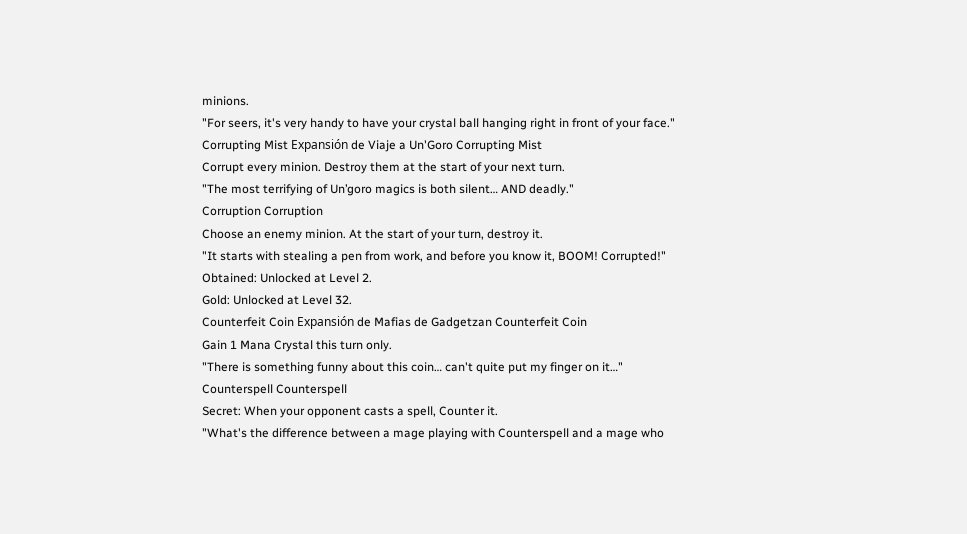minions.
"For seers, it's very handy to have your crystal ball hanging right in front of your face."
Corrupting Mist Expansión de Viaje a Un'Goro Corrupting Mist
Corrupt every minion. Destroy them at the start of your next turn.
"The most terrifying of Un’goro magics is both silent… AND deadly."
Corruption Corruption
Choose an enemy minion. At the start of your turn, destroy it.
"It starts with stealing a pen from work, and before you know it, BOOM! Corrupted!"
Obtained: Unlocked at Level 2.
Gold: Unlocked at Level 32.
Counterfeit Coin Expansión de Mafias de Gadgetzan Counterfeit Coin
Gain 1 Mana Crystal this turn only.
"There is something funny about this coin… can't quite put my finger on it…"
Counterspell Counterspell
Secret: When your opponent casts a spell, Counter it.
"What's the difference between a mage playing with Counterspell and a mage who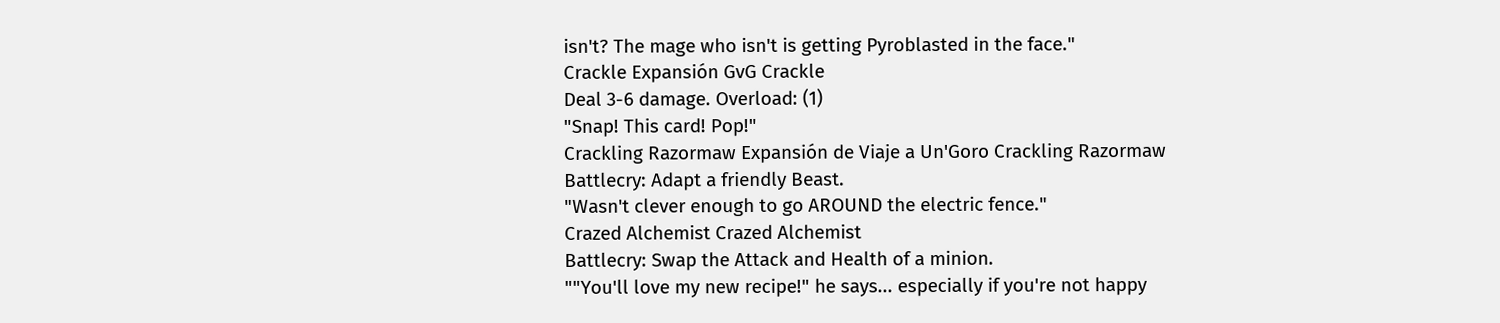isn't? The mage who isn't is getting Pyroblasted in the face."
Crackle Expansión GvG Crackle
Deal 3-6 damage. Overload: (1)
"Snap! This card! Pop!"
Crackling Razormaw Expansión de Viaje a Un'Goro Crackling Razormaw
Battlecry: Adapt a friendly Beast.
"Wasn't clever enough to go AROUND the electric fence."
Crazed Alchemist Crazed Alchemist
Battlecry: Swap the Attack and Health of a minion.
""You'll love my new recipe!" he says... especially if you're not happy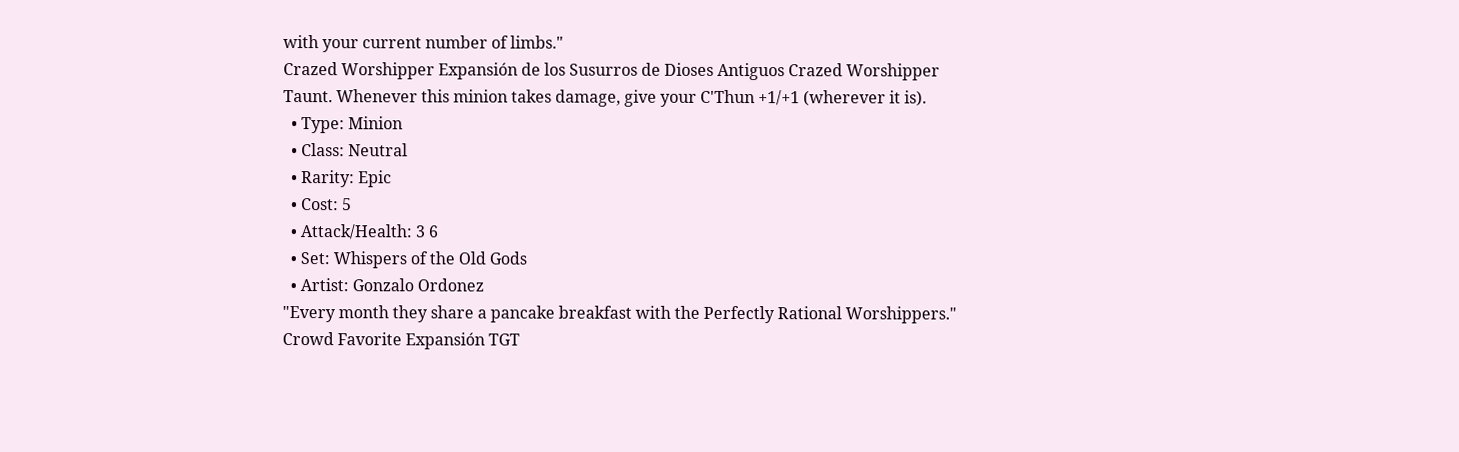with your current number of limbs."
Crazed Worshipper Expansión de los Susurros de Dioses Antiguos Crazed Worshipper
Taunt. Whenever this minion takes damage, give your C'Thun +1/+1 (wherever it is).
  • Type: Minion
  • Class: Neutral
  • Rarity: Epic
  • Cost: 5
  • Attack/Health: 3 6
  • Set: Whispers of the Old Gods
  • Artist: Gonzalo Ordonez
"Every month they share a pancake breakfast with the Perfectly Rational Worshippers."
Crowd Favorite Expansión TGT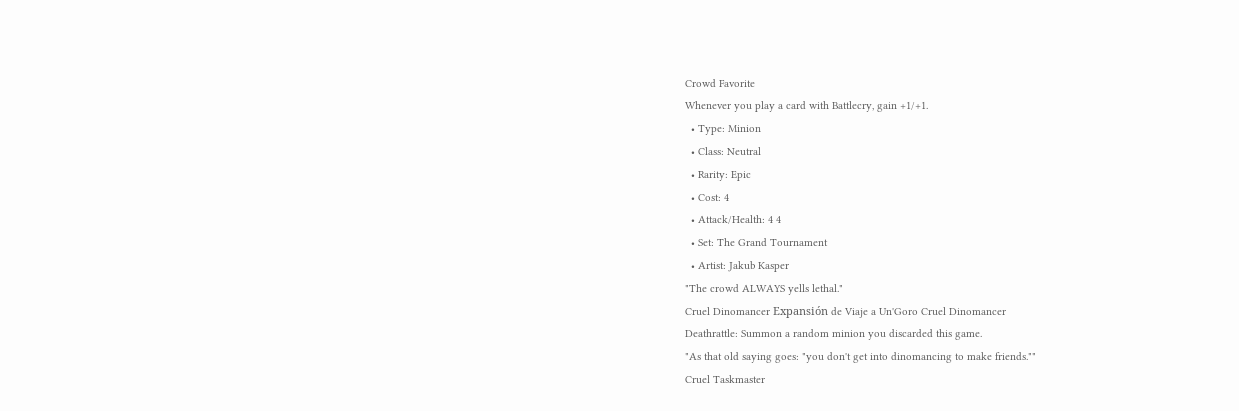Crowd Favorite
Whenever you play a card with Battlecry, gain +1/+1.
  • Type: Minion
  • Class: Neutral
  • Rarity: Epic
  • Cost: 4
  • Attack/Health: 4 4
  • Set: The Grand Tournament
  • Artist: Jakub Kasper
"The crowd ALWAYS yells lethal."
Cruel Dinomancer Expansión de Viaje a Un'Goro Cruel Dinomancer
Deathrattle: Summon a random minion you discarded this game.
"As that old saying goes: "you don't get into dinomancing to make friends.""
Cruel Taskmaster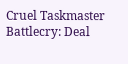Cruel Taskmaster
Battlecry: Deal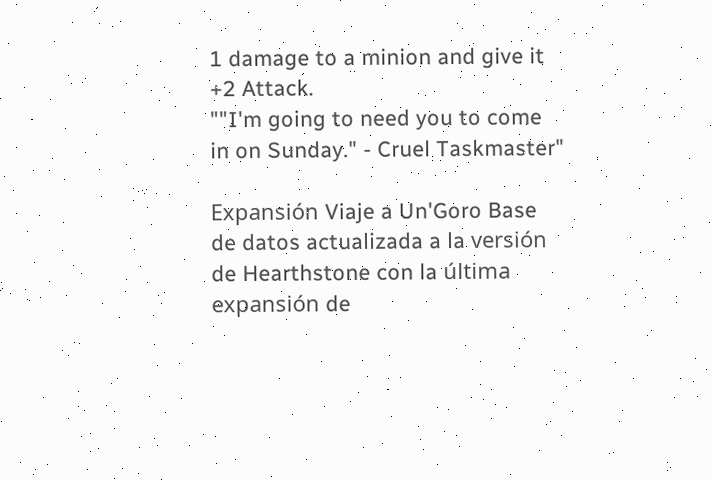1 damage to a minion and give it +2 Attack.
""I'm going to need you to come in on Sunday." - Cruel Taskmaster"

Expansión Viaje a Un'Goro Base de datos actualizada a la versión de Hearthstone con la última expansión de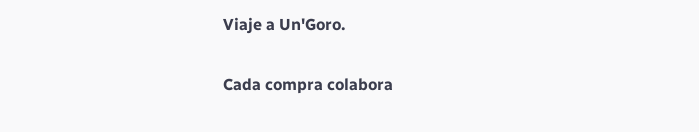Viaje a Un'Goro.

Cada compra colabora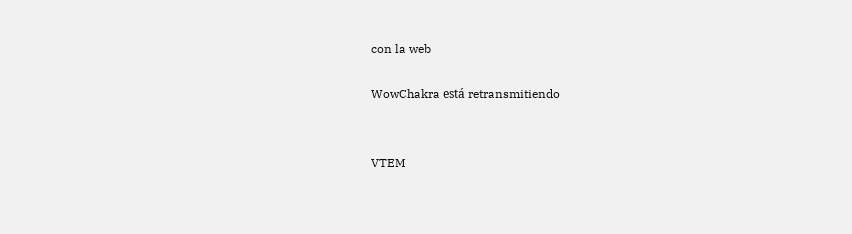con la web

WowChakra está retransmitiendo


VTEM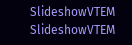SlideshowVTEM SlideshowVTEM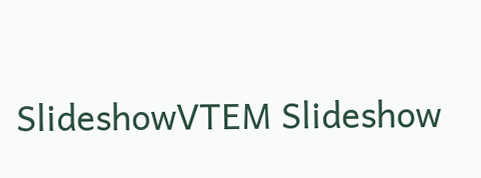SlideshowVTEM Slideshow